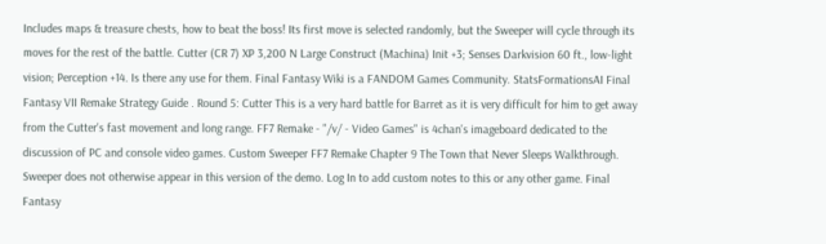Includes maps & treasure chests, how to beat the boss! Its first move is selected randomly, but the Sweeper will cycle through its moves for the rest of the battle. Cutter (CR 7) XP 3,200 N Large Construct (Machina) Init +3; Senses Darkvision 60 ft., low-light vision; Perception +14. Is there any use for them. Final Fantasy Wiki is a FANDOM Games Community. StatsFormationsAI Final Fantasy VII Remake Strategy Guide . Round 5: Cutter This is a very hard battle for Barret as it is very difficult for him to get away from the Cutter's fast movement and long range. FF7 Remake - "/v/ - Video Games" is 4chan's imageboard dedicated to the discussion of PC and console video games. Custom Sweeper FF7 Remake Chapter 9 The Town that Never Sleeps Walkthrough. Sweeper does not otherwise appear in this version of the demo. Log In to add custom notes to this or any other game. Final Fantasy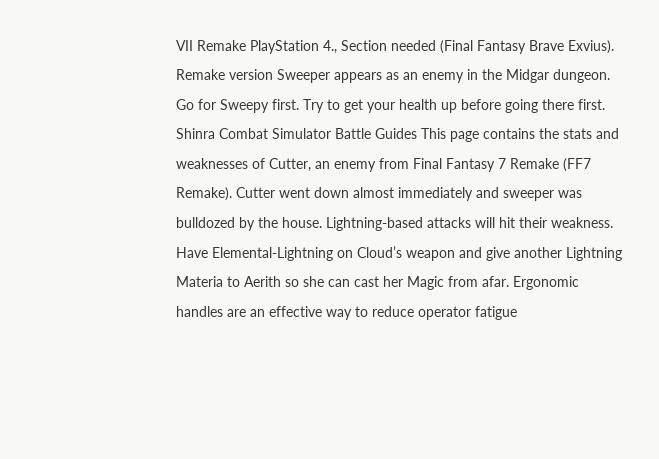VII Remake PlayStation 4., Section needed (Final Fantasy Brave Exvius). Remake version Sweeper appears as an enemy in the Midgar dungeon. Go for Sweepy first. Try to get your health up before going there first. Shinra Combat Simulator Battle Guides This page contains the stats and weaknesses of Cutter, an enemy from Final Fantasy 7 Remake (FF7 Remake). Cutter went down almost immediately and sweeper was bulldozed by the house. Lightning-based attacks will hit their weakness. Have Elemental-Lightning on Cloud’s weapon and give another Lightning Materia to Aerith so she can cast her Magic from afar. Ergonomic handles are an effective way to reduce operator fatigue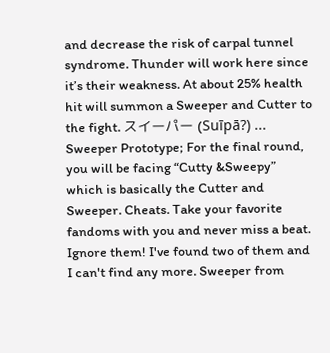and decrease the risk of carpal tunnel syndrome. Thunder will work here since it’s their weakness. At about 25% health hit will summon a Sweeper and Cutter to the fight. スイーパー (Suīpā?) ... Sweeper Prototype; For the final round, you will be facing “Cutty &Sweepy” which is basically the Cutter and Sweeper. Cheats. Take your favorite fandoms with you and never miss a beat. Ignore them! I've found two of them and I can't find any more. Sweeper from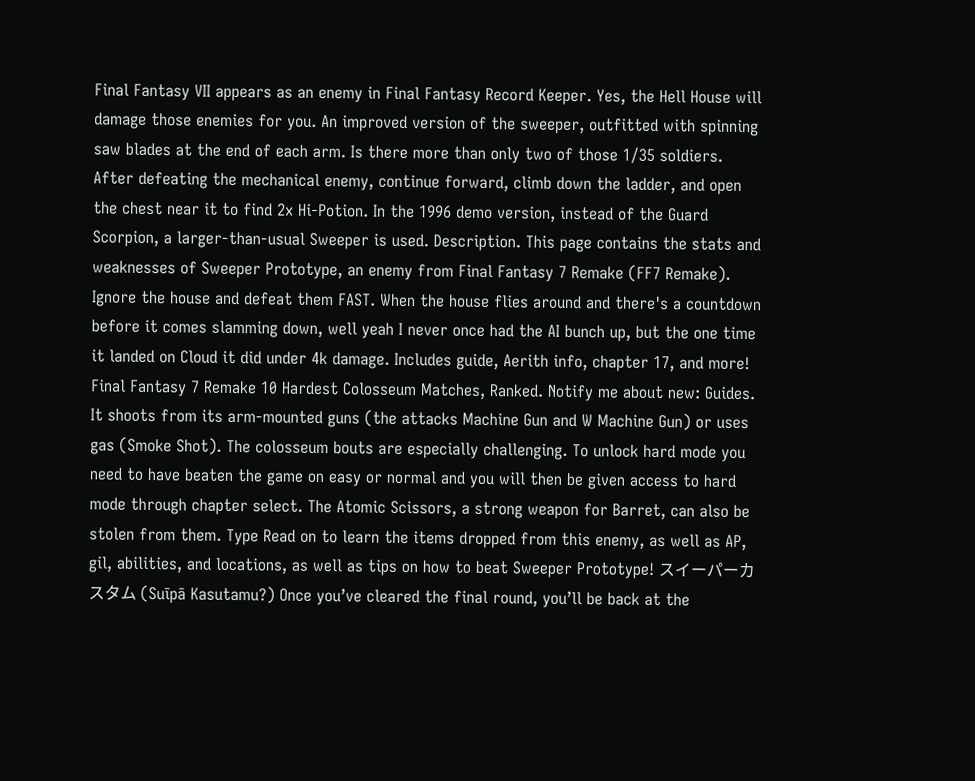Final Fantasy VII appears as an enemy in Final Fantasy Record Keeper. Yes, the Hell House will damage those enemies for you. An improved version of the sweeper, outfitted with spinning saw blades at the end of each arm. Is there more than only two of those 1/35 soldiers. After defeating the mechanical enemy, continue forward, climb down the ladder, and open the chest near it to find 2x Hi-Potion. In the 1996 demo version, instead of the Guard Scorpion, a larger-than-usual Sweeper is used. Description. This page contains the stats and weaknesses of Sweeper Prototype, an enemy from Final Fantasy 7 Remake (FF7 Remake). Ignore the house and defeat them FAST. When the house flies around and there's a countdown before it comes slamming down, well yeah I never once had the AI bunch up, but the one time it landed on Cloud it did under 4k damage. Includes guide, Aerith info, chapter 17, and more! Final Fantasy 7 Remake 10 Hardest Colosseum Matches, Ranked. Notify me about new: Guides. It shoots from its arm-mounted guns (the attacks Machine Gun and W Machine Gun) or uses gas (Smoke Shot). The colosseum bouts are especially challenging. To unlock hard mode you need to have beaten the game on easy or normal and you will then be given access to hard mode through chapter select. The Atomic Scissors, a strong weapon for Barret, can also be stolen from them. Type Read on to learn the items dropped from this enemy, as well as AP, gil, abilities, and locations, as well as tips on how to beat Sweeper Prototype! スイーパーカスタム (Suīpā Kasutamu?) Once you’ve cleared the final round, you’ll be back at the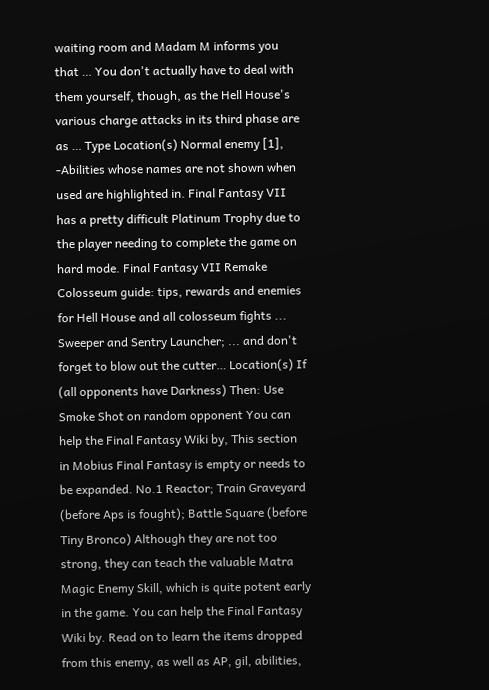waiting room and Madam M informs you that … You don't actually have to deal with them yourself, though, as the Hell House's various charge attacks in its third phase are as … Type Location(s) Normal enemy [1], -Abilities whose names are not shown when used are highlighted in. Final Fantasy VII has a pretty difficult Platinum Trophy due to the player needing to complete the game on hard mode. Final Fantasy VII Remake Colosseum guide: tips, rewards and enemies for Hell House and all colosseum fights ... Sweeper and Sentry Launcher; ... and don't forget to blow out the cutter… Location(s) If (all opponents have Darkness) Then: Use Smoke Shot on random opponent You can help the Final Fantasy Wiki by, This section in Mobius Final Fantasy is empty or needs to be expanded. No.1 Reactor; Train Graveyard (before Aps is fought); Battle Square (before Tiny Bronco) Although they are not too strong, they can teach the valuable Matra Magic Enemy Skill, which is quite potent early in the game. You can help the Final Fantasy Wiki by. Read on to learn the items dropped from this enemy, as well as AP, gil, abilities,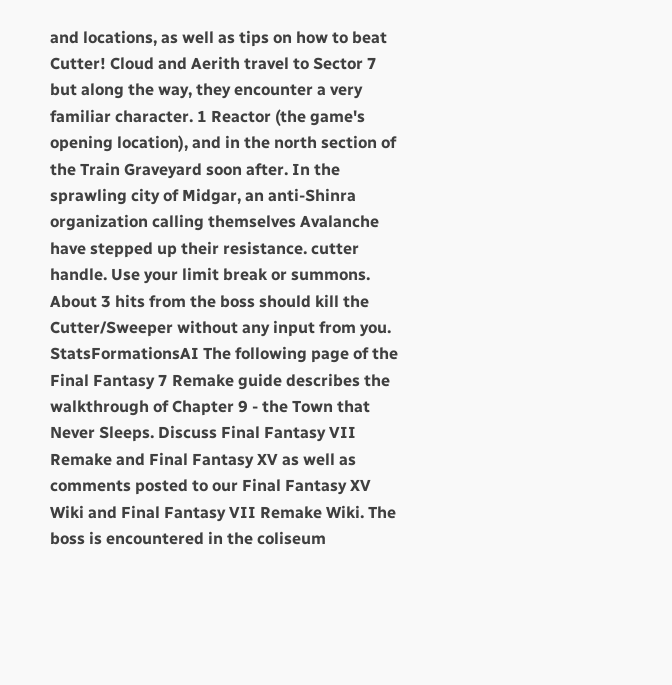and locations, as well as tips on how to beat Cutter! Cloud and Aerith travel to Sector 7 but along the way, they encounter a very familiar character. 1 Reactor (the game's opening location), and in the north section of the Train Graveyard soon after. In the sprawling city of Midgar, an anti-Shinra organization calling themselves Avalanche have stepped up their resistance. cutter handle. Use your limit break or summons. About 3 hits from the boss should kill the Cutter/Sweeper without any input from you. StatsFormationsAI The following page of the Final Fantasy 7 Remake guide describes the walkthrough of Chapter 9 - the Town that Never Sleeps. Discuss Final Fantasy VII Remake and Final Fantasy XV as well as comments posted to our Final Fantasy XV Wiki and Final Fantasy VII Remake Wiki. The boss is encountered in the coliseum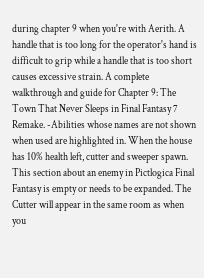during chapter 9 when you're with Aerith. A handle that is too long for the operator's hand is difficult to grip while a handle that is too short causes excessive strain. A complete walkthrough and guide for Chapter 9: The Town That Never Sleeps in Final Fantasy 7 Remake. -Abilities whose names are not shown when used are highlighted in. When the house has 10% health left, cutter and sweeper spawn. This section about an enemy in Pictlogica Final Fantasy is empty or needs to be expanded. The Cutter will appear in the same room as when you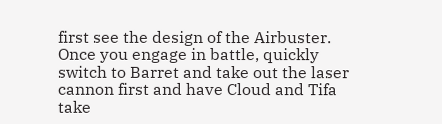first see the design of the Airbuster. Once you engage in battle, quickly switch to Barret and take out the laser cannon first and have Cloud and Tifa take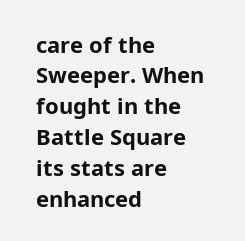care of the Sweeper. When fought in the Battle Square its stats are enhanced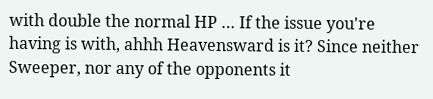with double the normal HP … If the issue you're having is with, ahhh Heavensward is it? Since neither Sweeper, nor any of the opponents it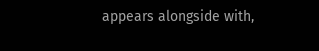appears alongside with,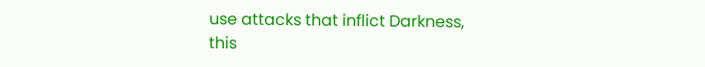use attacks that inflict Darkness, this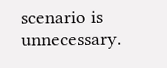scenario is unnecessary.